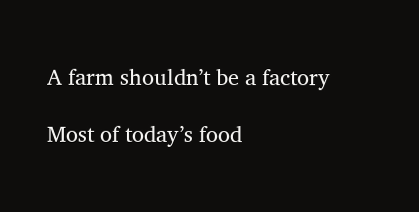A farm shouldn’t be a factory

Most of today’s food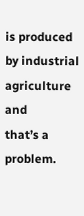is produced by industrial agriculture and
that’s a problem.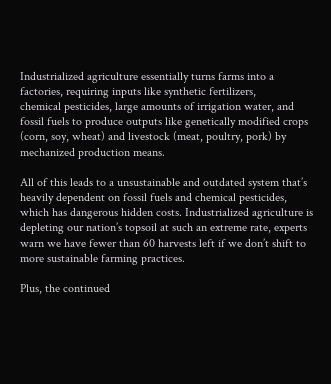Industrialized agriculture essentially turns farms into a
factories, requiring inputs like synthetic fertilizers,
chemical pesticides, large amounts of irrigation water, and
fossil fuels to produce outputs like genetically modified crops
(corn, soy, wheat) and livestock (meat, poultry, pork) by
mechanized production means.

All of this leads to a unsustainable and outdated system that’s
heavily dependent on fossil fuels and chemical pesticides,
which has dangerous hidden costs. Industrialized agriculture is
depleting our nation’s topsoil at such an extreme rate, experts
warn we have fewer than 60 harvests left if we don’t shift to
more sustainable farming practices.

Plus, the continued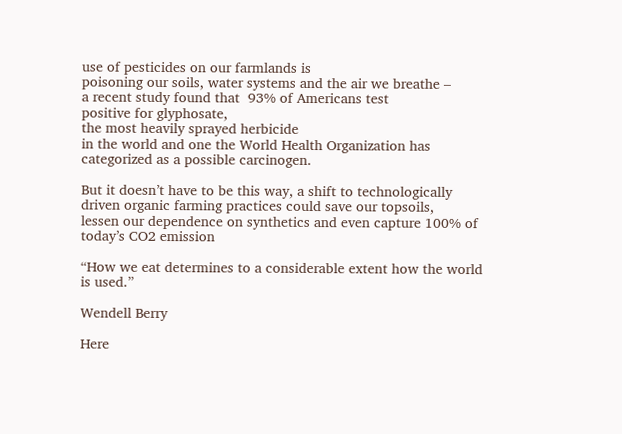use of pesticides on our farmlands is
poisoning our soils, water systems and the air we breathe –
a recent study found that  93% of Americans test
positive for glyphosate,
the most heavily sprayed herbicide
in the world and one the World Health Organization has
categorized as a possible carcinogen.

But it doesn’t have to be this way, a shift to technologically
driven organic farming practices could save our topsoils,
lessen our dependence on synthetics and even capture 100% of
today’s CO2 emission

“How we eat determines to a considerable extent how the world
is used.”

Wendell Berry

Here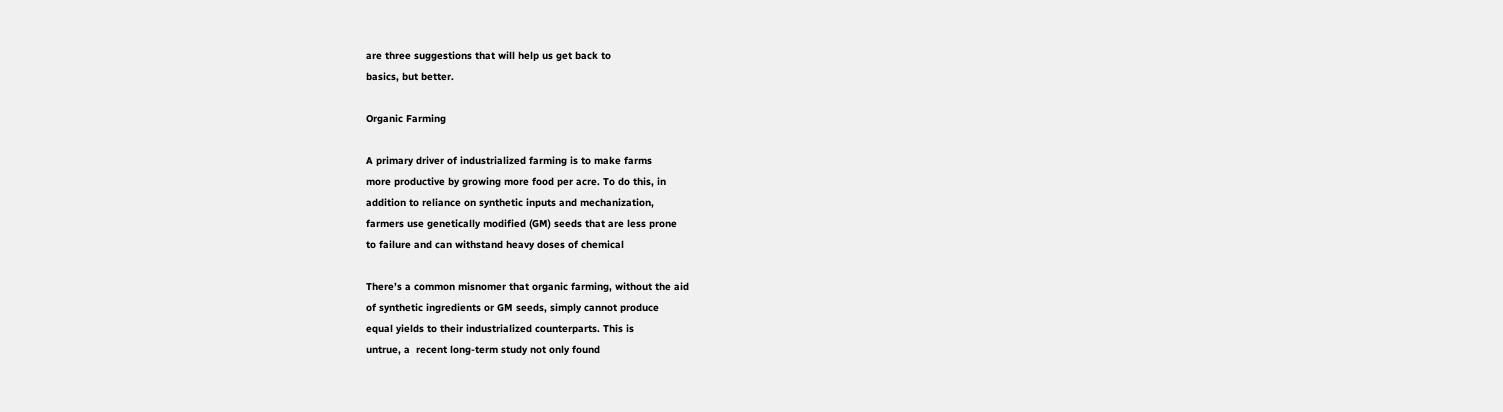are three suggestions that will help us get back to
basics, but better.

Organic Farming

A primary driver of industrialized farming is to make farms
more productive by growing more food per acre. To do this, in
addition to reliance on synthetic inputs and mechanization,
farmers use genetically modified (GM) seeds that are less prone
to failure and can withstand heavy doses of chemical

There’s a common misnomer that organic farming, without the aid
of synthetic ingredients or GM seeds, simply cannot produce
equal yields to their industrialized counterparts. This is
untrue, a  recent long-term study not only found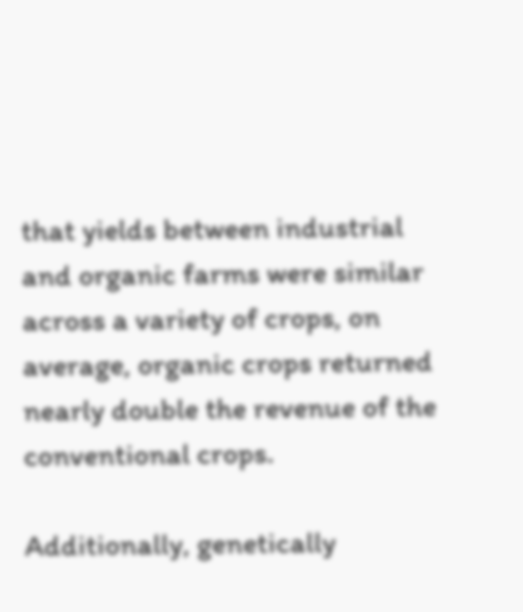that yields between industrial and organic farms were similar
across a variety of crops, on average, organic crops returned
nearly double the revenue of the conventional crops.

Additionally, genetically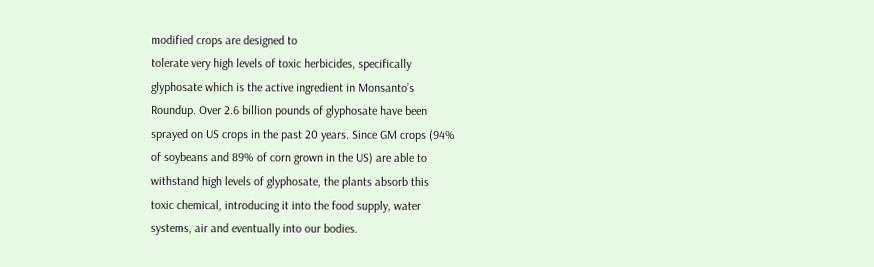modified crops are designed to
tolerate very high levels of toxic herbicides, specifically
glyphosate which is the active ingredient in Monsanto’s
Roundup. Over 2.6 billion pounds of glyphosate have been
sprayed on US crops in the past 20 years. Since GM crops (94%
of soybeans and 89% of corn grown in the US) are able to
withstand high levels of glyphosate, the plants absorb this
toxic chemical, introducing it into the food supply, water
systems, air and eventually into our bodies.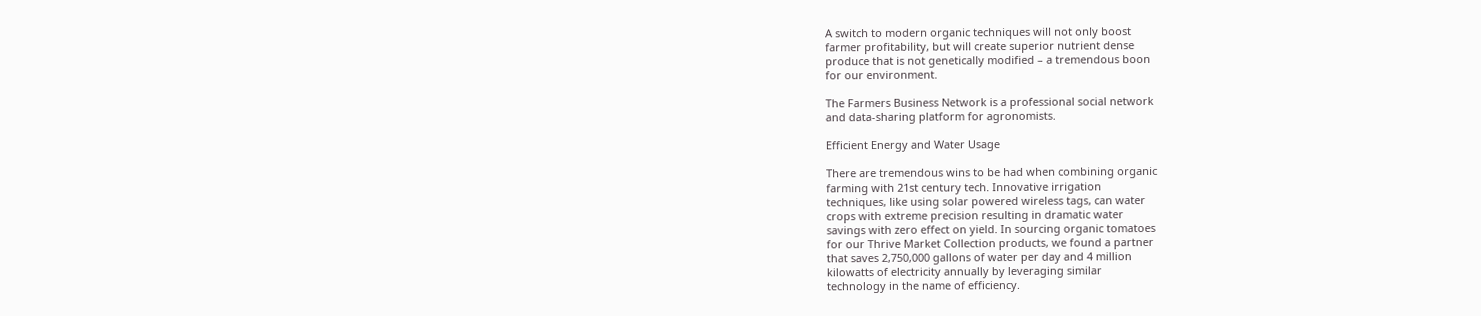A switch to modern organic techniques will not only boost
farmer profitability, but will create superior nutrient dense
produce that is not genetically modified – a tremendous boon
for our environment.

The Farmers Business Network is a professional social network
and data-sharing platform for agronomists.

Efficient Energy and Water Usage

There are tremendous wins to be had when combining organic
farming with 21st century tech. Innovative irrigation
techniques, like using solar powered wireless tags, can water
crops with extreme precision resulting in dramatic water
savings with zero effect on yield. In sourcing organic tomatoes
for our Thrive Market Collection products, we found a partner
that saves 2,750,000 gallons of water per day and 4 million
kilowatts of electricity annually by leveraging similar
technology in the name of efficiency.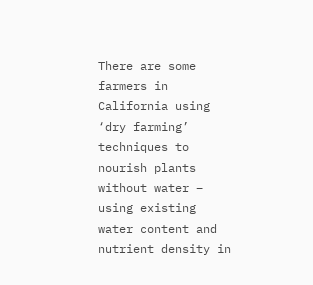There are some farmers in California using ‘dry farming’
techniques to nourish plants without water – using existing
water content and nutrient density in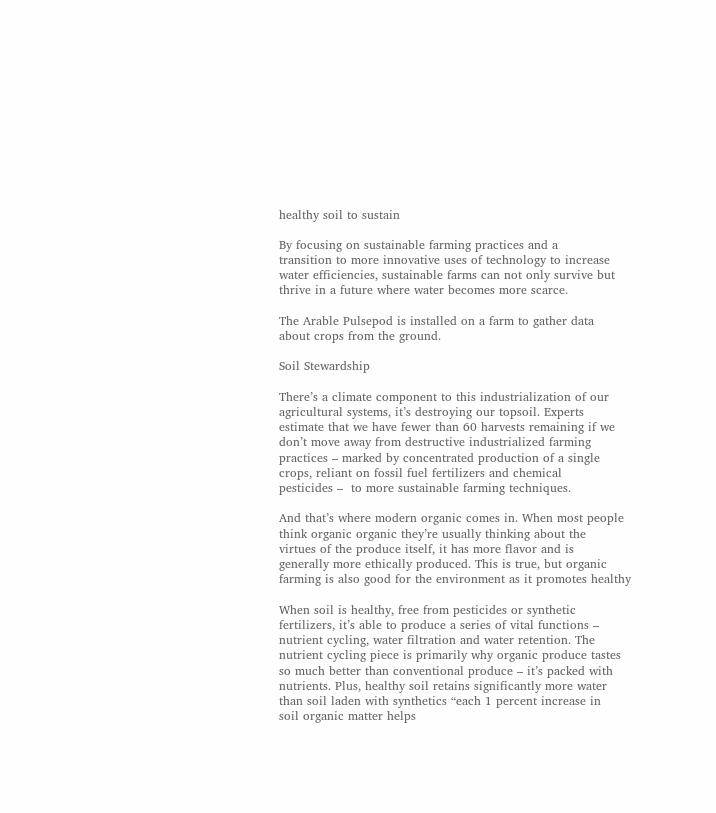healthy soil to sustain

By focusing on sustainable farming practices and a
transition to more innovative uses of technology to increase
water efficiencies, sustainable farms can not only survive but
thrive in a future where water becomes more scarce.

The Arable Pulsepod is installed on a farm to gather data
about crops from the ground.

Soil Stewardship

There’s a climate component to this industrialization of our
agricultural systems, it’s destroying our topsoil. Experts
estimate that we have fewer than 60 harvests remaining if we
don’t move away from destructive industrialized farming
practices – marked by concentrated production of a single
crops, reliant on fossil fuel fertilizers and chemical
pesticides –  to more sustainable farming techniques.

And that’s where modern organic comes in. When most people
think organic organic they’re usually thinking about the
virtues of the produce itself, it has more flavor and is
generally more ethically produced. This is true, but organic
farming is also good for the environment as it promotes healthy

When soil is healthy, free from pesticides or synthetic
fertilizers, it’s able to produce a series of vital functions –
nutrient cycling, water filtration and water retention. The
nutrient cycling piece is primarily why organic produce tastes
so much better than conventional produce – it’s packed with
nutrients. Plus, healthy soil retains significantly more water
than soil laden with synthetics “each 1 percent increase in
soil organic matter helps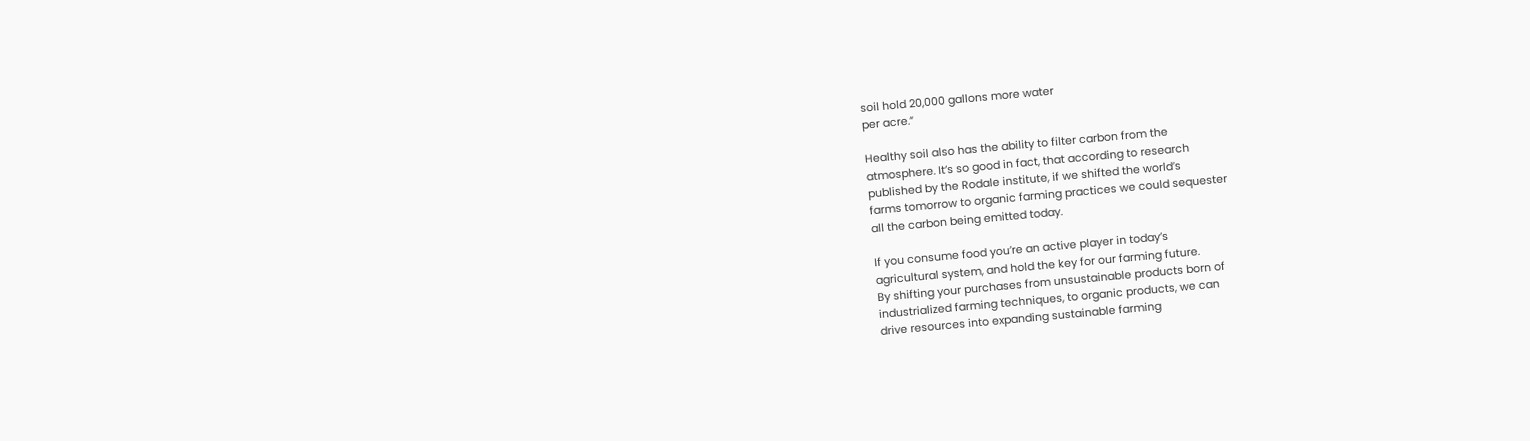soil hold 20,000 gallons more water
per acre.”

Healthy soil also has the ability to filter carbon from the
atmosphere. It’s so good in fact, that according to research
published by the Rodale institute, if we shifted the world’s
farms tomorrow to organic farming practices we could sequester
all the carbon being emitted today.

If you consume food you’re an active player in today’s
agricultural system, and hold the key for our farming future.
By shifting your purchases from unsustainable products born of
industrialized farming techniques, to organic products, we can
drive resources into expanding sustainable farming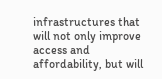infrastructures that will not only improve access and
affordability, but will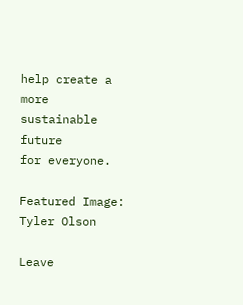help create a more sustainable future
for everyone.

Featured Image:
Tyler Olson

Leave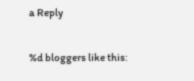a Reply

%d bloggers like this: